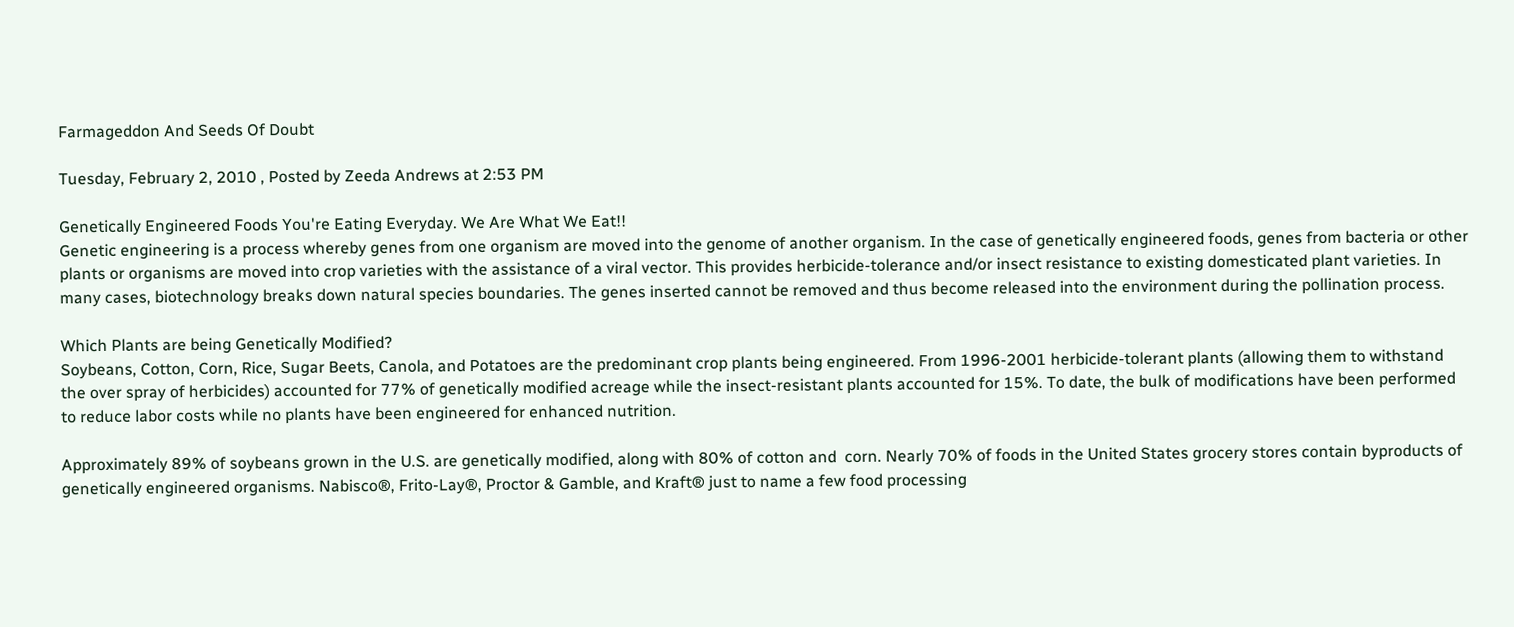Farmageddon And Seeds Of Doubt

Tuesday, February 2, 2010 , Posted by Zeeda Andrews at 2:53 PM

Genetically Engineered Foods You're Eating Everyday. We Are What We Eat!!
Genetic engineering is a process whereby genes from one organism are moved into the genome of another organism. In the case of genetically engineered foods, genes from bacteria or other plants or organisms are moved into crop varieties with the assistance of a viral vector. This provides herbicide-tolerance and/or insect resistance to existing domesticated plant varieties. In many cases, biotechnology breaks down natural species boundaries. The genes inserted cannot be removed and thus become released into the environment during the pollination process.

Which Plants are being Genetically Modified?
Soybeans, Cotton, Corn, Rice, Sugar Beets, Canola, and Potatoes are the predominant crop plants being engineered. From 1996-2001 herbicide-tolerant plants (allowing them to withstand the over spray of herbicides) accounted for 77% of genetically modified acreage while the insect-resistant plants accounted for 15%. To date, the bulk of modifications have been performed to reduce labor costs while no plants have been engineered for enhanced nutrition.

Approximately 89% of soybeans grown in the U.S. are genetically modified, along with 80% of cotton and  corn. Nearly 70% of foods in the United States grocery stores contain byproducts of genetically engineered organisms. Nabisco®, Frito-Lay®, Proctor & Gamble, and Kraft® just to name a few food processing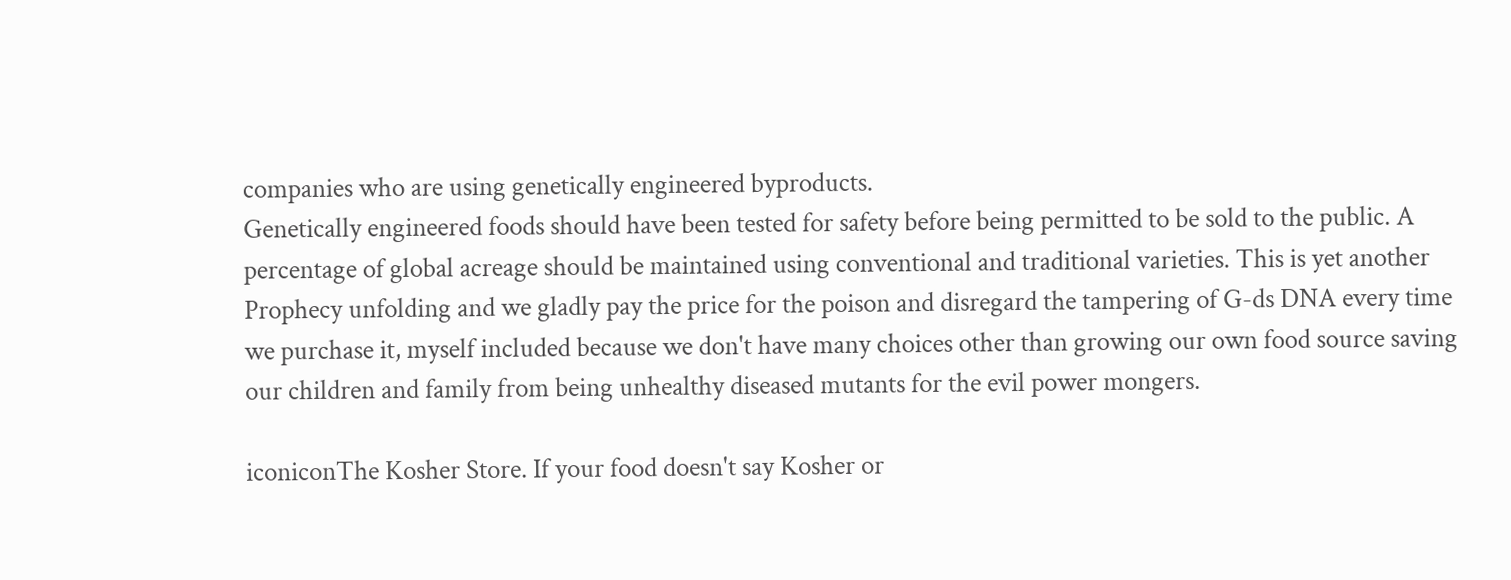companies who are using genetically engineered byproducts.
Genetically engineered foods should have been tested for safety before being permitted to be sold to the public. A percentage of global acreage should be maintained using conventional and traditional varieties. This is yet another Prophecy unfolding and we gladly pay the price for the poison and disregard the tampering of G-ds DNA every time we purchase it, myself included because we don't have many choices other than growing our own food source saving our children and family from being unhealthy diseased mutants for the evil power mongers.

iconiconThe Kosher Store. If your food doesn't say Kosher or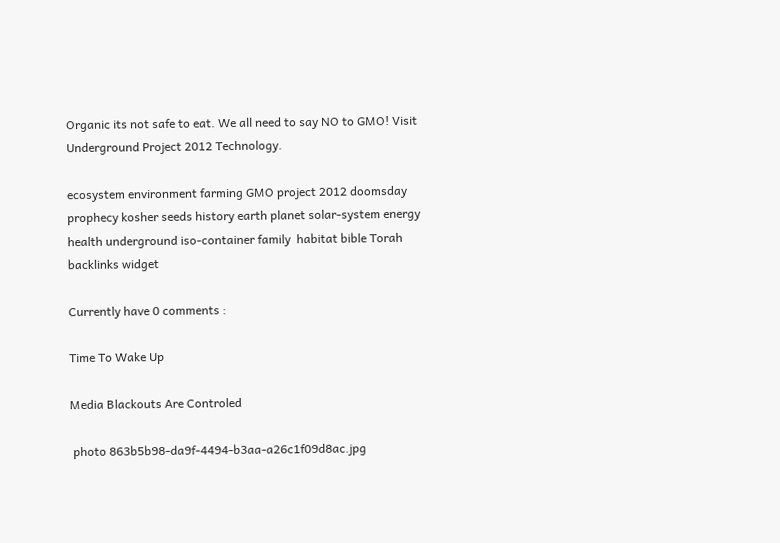Organic its not safe to eat. We all need to say NO to GMO! Visit Underground Project 2012 Technology.

ecosystem environment farming GMO project 2012 doomsday prophecy kosher seeds history earth planet solar-system energy health underground iso-container family  habitat bible Torah
backlinks widget

Currently have 0 comments :

Time To Wake Up

Media Blackouts Are Controled

 photo 863b5b98-da9f-4494-b3aa-a26c1f09d8ac.jpg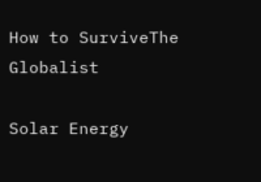How to SurviveThe Globalist

Solar Energy